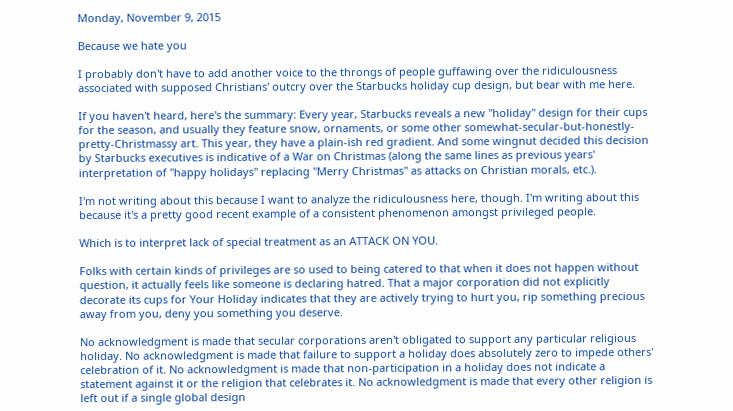Monday, November 9, 2015

Because we hate you

I probably don't have to add another voice to the throngs of people guffawing over the ridiculousness associated with supposed Christians' outcry over the Starbucks holiday cup design, but bear with me here.

If you haven't heard, here's the summary: Every year, Starbucks reveals a new "holiday" design for their cups for the season, and usually they feature snow, ornaments, or some other somewhat-secular-but-honestly-pretty-Christmassy art. This year, they have a plain-ish red gradient. And some wingnut decided this decision by Starbucks executives is indicative of a War on Christmas (along the same lines as previous years' interpretation of "happy holidays" replacing "Merry Christmas" as attacks on Christian morals, etc.).

I'm not writing about this because I want to analyze the ridiculousness here, though. I'm writing about this because it's a pretty good recent example of a consistent phenomenon amongst privileged people.

Which is to interpret lack of special treatment as an ATTACK ON YOU.

Folks with certain kinds of privileges are so used to being catered to that when it does not happen without question, it actually feels like someone is declaring hatred. That a major corporation did not explicitly decorate its cups for Your Holiday indicates that they are actively trying to hurt you, rip something precious away from you, deny you something you deserve.

No acknowledgment is made that secular corporations aren't obligated to support any particular religious holiday. No acknowledgment is made that failure to support a holiday does absolutely zero to impede others' celebration of it. No acknowledgment is made that non-participation in a holiday does not indicate a statement against it or the religion that celebrates it. No acknowledgment is made that every other religion is left out if a single global design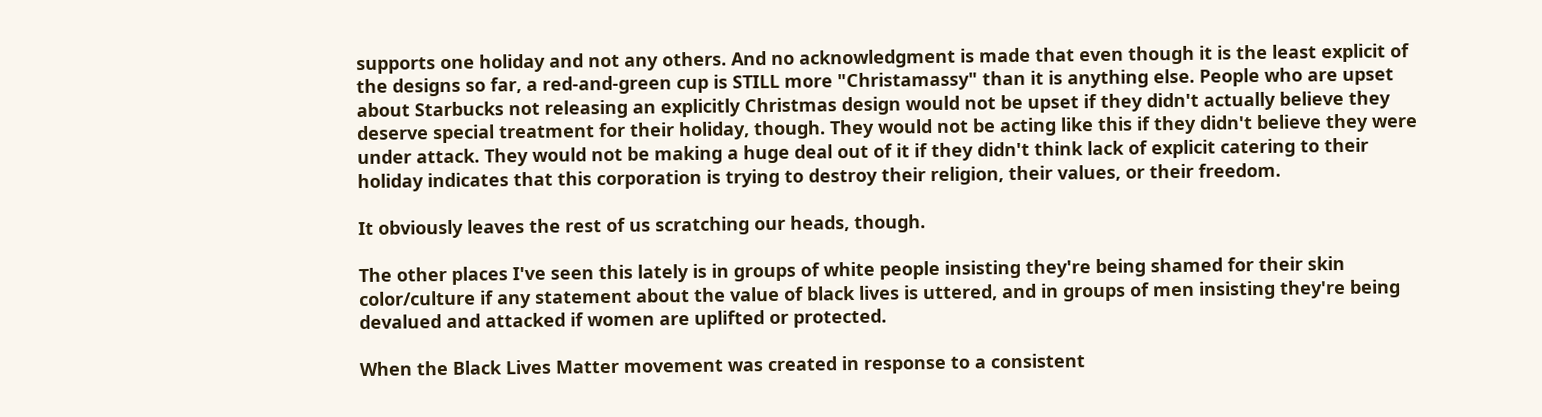supports one holiday and not any others. And no acknowledgment is made that even though it is the least explicit of the designs so far, a red-and-green cup is STILL more "Christamassy" than it is anything else. People who are upset about Starbucks not releasing an explicitly Christmas design would not be upset if they didn't actually believe they deserve special treatment for their holiday, though. They would not be acting like this if they didn't believe they were under attack. They would not be making a huge deal out of it if they didn't think lack of explicit catering to their holiday indicates that this corporation is trying to destroy their religion, their values, or their freedom.

It obviously leaves the rest of us scratching our heads, though.

The other places I've seen this lately is in groups of white people insisting they're being shamed for their skin color/culture if any statement about the value of black lives is uttered, and in groups of men insisting they're being devalued and attacked if women are uplifted or protected.

When the Black Lives Matter movement was created in response to a consistent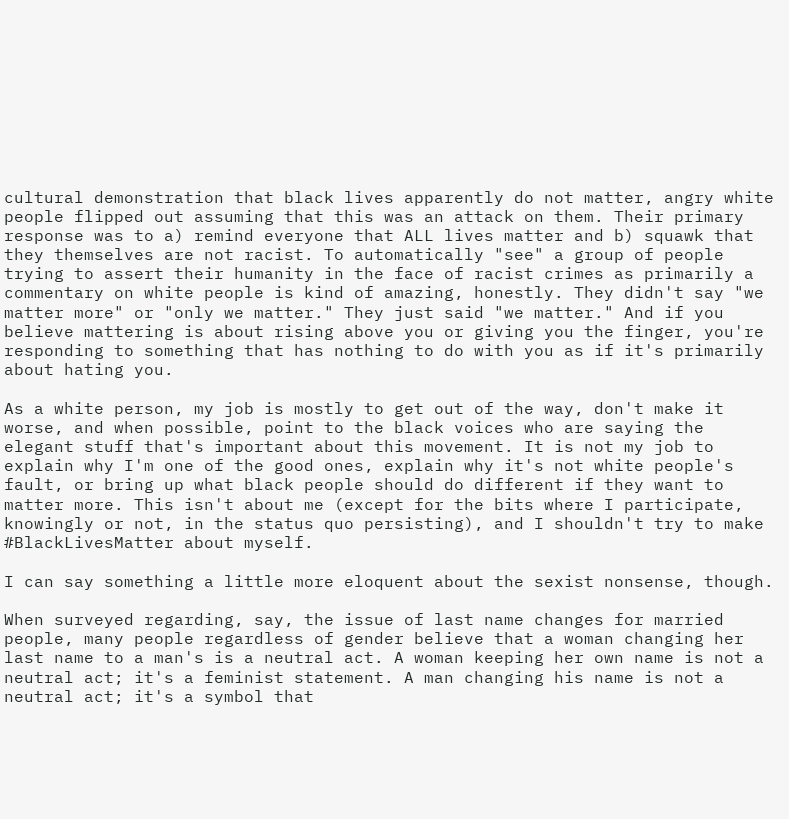cultural demonstration that black lives apparently do not matter, angry white people flipped out assuming that this was an attack on them. Their primary response was to a) remind everyone that ALL lives matter and b) squawk that they themselves are not racist. To automatically "see" a group of people trying to assert their humanity in the face of racist crimes as primarily a commentary on white people is kind of amazing, honestly. They didn't say "we matter more" or "only we matter." They just said "we matter." And if you believe mattering is about rising above you or giving you the finger, you're responding to something that has nothing to do with you as if it's primarily about hating you.

As a white person, my job is mostly to get out of the way, don't make it worse, and when possible, point to the black voices who are saying the elegant stuff that's important about this movement. It is not my job to explain why I'm one of the good ones, explain why it's not white people's fault, or bring up what black people should do different if they want to matter more. This isn't about me (except for the bits where I participate, knowingly or not, in the status quo persisting), and I shouldn't try to make #BlackLivesMatter about myself.

I can say something a little more eloquent about the sexist nonsense, though.

When surveyed regarding, say, the issue of last name changes for married people, many people regardless of gender believe that a woman changing her last name to a man's is a neutral act. A woman keeping her own name is not a neutral act; it's a feminist statement. A man changing his name is not a neutral act; it's a symbol that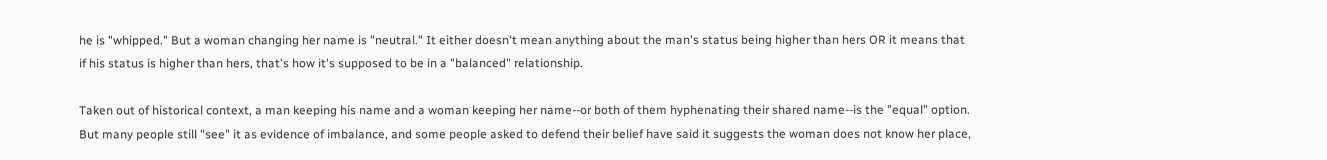he is "whipped." But a woman changing her name is "neutral." It either doesn't mean anything about the man's status being higher than hers OR it means that if his status is higher than hers, that's how it's supposed to be in a "balanced" relationship.

Taken out of historical context, a man keeping his name and a woman keeping her name--or both of them hyphenating their shared name--is the "equal" option. But many people still "see" it as evidence of imbalance, and some people asked to defend their belief have said it suggests the woman does not know her place,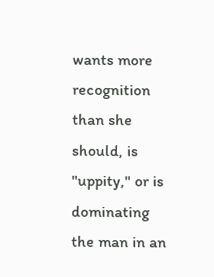wants more recognition than she should, is "uppity," or is dominating the man in an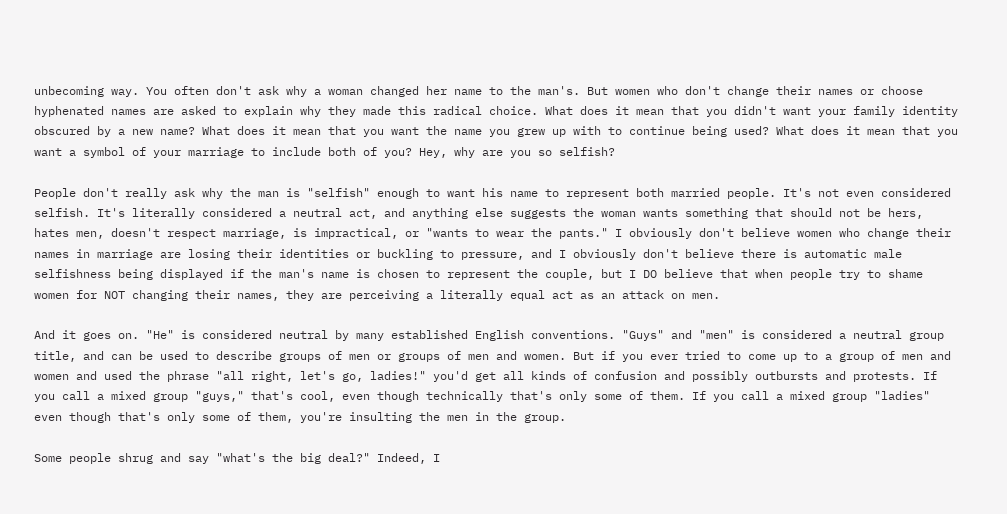unbecoming way. You often don't ask why a woman changed her name to the man's. But women who don't change their names or choose hyphenated names are asked to explain why they made this radical choice. What does it mean that you didn't want your family identity obscured by a new name? What does it mean that you want the name you grew up with to continue being used? What does it mean that you want a symbol of your marriage to include both of you? Hey, why are you so selfish?

People don't really ask why the man is "selfish" enough to want his name to represent both married people. It's not even considered selfish. It's literally considered a neutral act, and anything else suggests the woman wants something that should not be hers, hates men, doesn't respect marriage, is impractical, or "wants to wear the pants." I obviously don't believe women who change their names in marriage are losing their identities or buckling to pressure, and I obviously don't believe there is automatic male selfishness being displayed if the man's name is chosen to represent the couple, but I DO believe that when people try to shame women for NOT changing their names, they are perceiving a literally equal act as an attack on men.

And it goes on. "He" is considered neutral by many established English conventions. "Guys" and "men" is considered a neutral group title, and can be used to describe groups of men or groups of men and women. But if you ever tried to come up to a group of men and women and used the phrase "all right, let's go, ladies!" you'd get all kinds of confusion and possibly outbursts and protests. If you call a mixed group "guys," that's cool, even though technically that's only some of them. If you call a mixed group "ladies" even though that's only some of them, you're insulting the men in the group.

Some people shrug and say "what's the big deal?" Indeed, I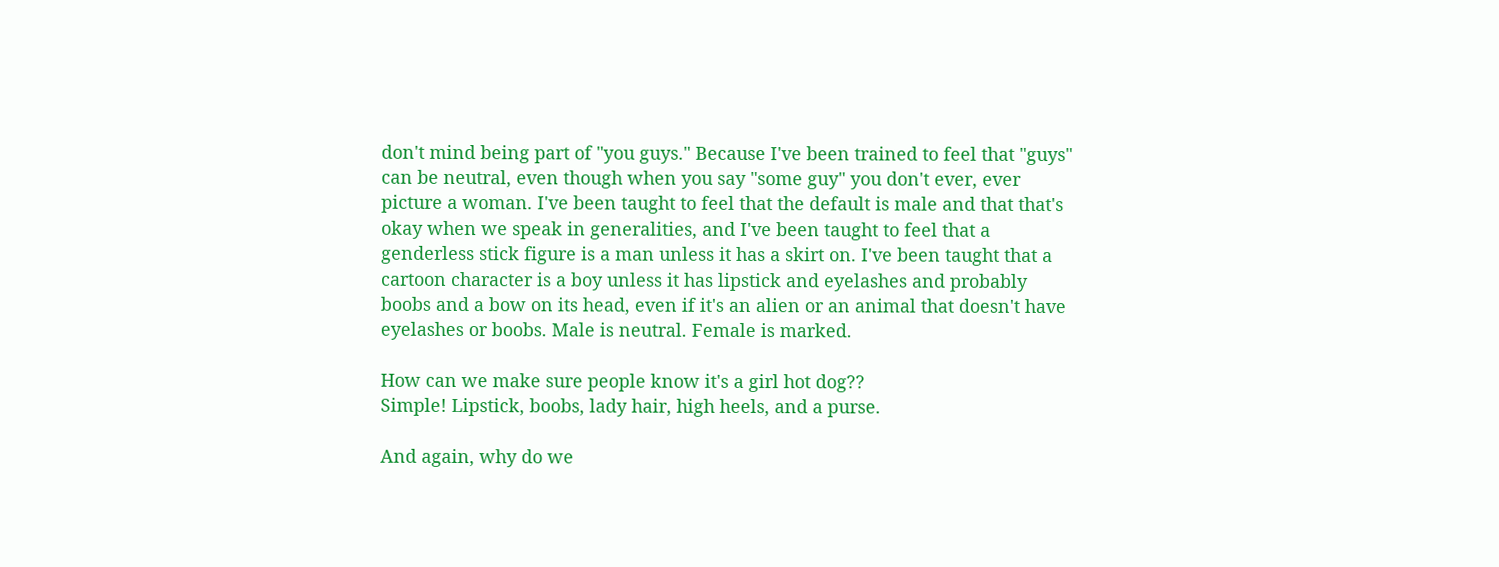don't mind being part of "you guys." Because I've been trained to feel that "guys" can be neutral, even though when you say "some guy" you don't ever, ever picture a woman. I've been taught to feel that the default is male and that that's okay when we speak in generalities, and I've been taught to feel that a genderless stick figure is a man unless it has a skirt on. I've been taught that a cartoon character is a boy unless it has lipstick and eyelashes and probably boobs and a bow on its head, even if it's an alien or an animal that doesn't have eyelashes or boobs. Male is neutral. Female is marked.

How can we make sure people know it's a girl hot dog??
Simple! Lipstick, boobs, lady hair, high heels, and a purse.

And again, why do we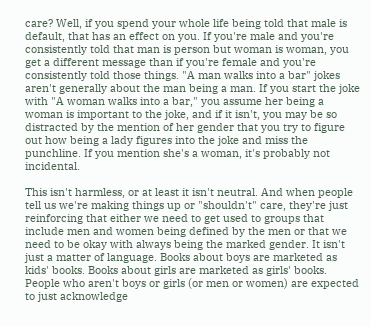care? Well, if you spend your whole life being told that male is default, that has an effect on you. If you're male and you're consistently told that man is person but woman is woman, you get a different message than if you're female and you're consistently told those things. "A man walks into a bar" jokes aren't generally about the man being a man. If you start the joke with "A woman walks into a bar," you assume her being a woman is important to the joke, and if it isn't, you may be so distracted by the mention of her gender that you try to figure out how being a lady figures into the joke and miss the punchline. If you mention she's a woman, it's probably not incidental.

This isn't harmless, or at least it isn't neutral. And when people tell us we're making things up or "shouldn't" care, they're just reinforcing that either we need to get used to groups that include men and women being defined by the men or that we need to be okay with always being the marked gender. It isn't just a matter of language. Books about boys are marketed as kids' books. Books about girls are marketed as girls' books. People who aren't boys or girls (or men or women) are expected to just acknowledge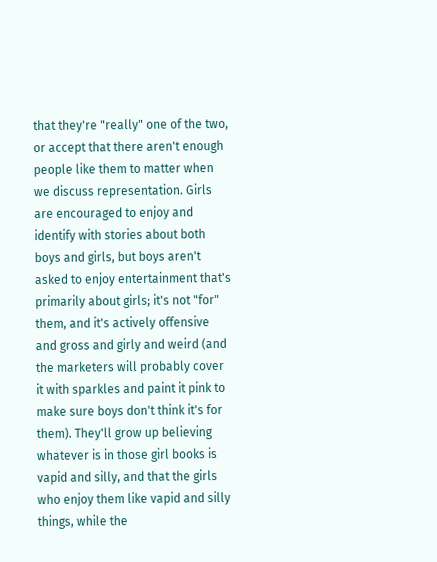that they're "really" one of the two, or accept that there aren't enough people like them to matter when we discuss representation. Girls are encouraged to enjoy and identify with stories about both boys and girls, but boys aren't asked to enjoy entertainment that's primarily about girls; it's not "for" them, and it's actively offensive and gross and girly and weird (and the marketers will probably cover it with sparkles and paint it pink to make sure boys don't think it's for them). They'll grow up believing whatever is in those girl books is vapid and silly, and that the girls who enjoy them like vapid and silly things, while the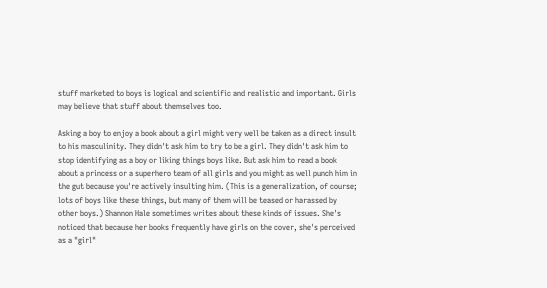stuff marketed to boys is logical and scientific and realistic and important. Girls may believe that stuff about themselves too.

Asking a boy to enjoy a book about a girl might very well be taken as a direct insult to his masculinity. They didn't ask him to try to be a girl. They didn't ask him to stop identifying as a boy or liking things boys like. But ask him to read a book about a princess or a superhero team of all girls and you might as well punch him in the gut because you're actively insulting him. (This is a generalization, of course; lots of boys like these things, but many of them will be teased or harassed by other boys.) Shannon Hale sometimes writes about these kinds of issues. She's noticed that because her books frequently have girls on the cover, she's perceived as a "girl"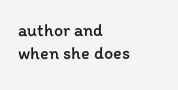author and when she does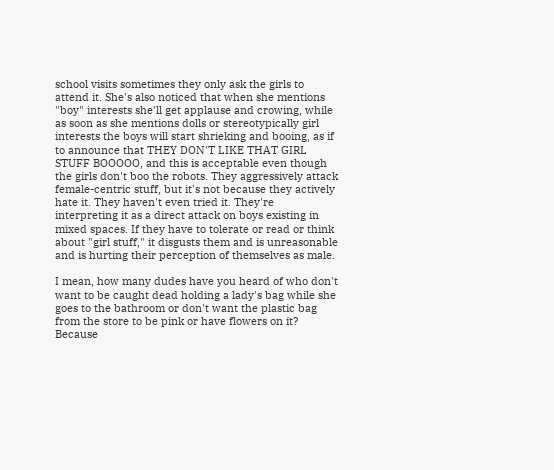school visits sometimes they only ask the girls to attend it. She's also noticed that when she mentions "boy" interests she'll get applause and crowing, while as soon as she mentions dolls or stereotypically girl interests the boys will start shrieking and booing, as if to announce that THEY DON'T LIKE THAT GIRL STUFF BOOOOO, and this is acceptable even though the girls don't boo the robots. They aggressively attack female-centric stuff, but it's not because they actively hate it. They haven't even tried it. They're interpreting it as a direct attack on boys existing in mixed spaces. If they have to tolerate or read or think about "girl stuff," it disgusts them and is unreasonable and is hurting their perception of themselves as male.

I mean, how many dudes have you heard of who don't want to be caught dead holding a lady's bag while she goes to the bathroom or don't want the plastic bag from the store to be pink or have flowers on it? Because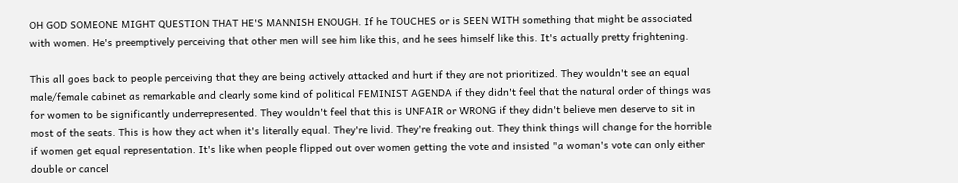OH GOD SOMEONE MIGHT QUESTION THAT HE'S MANNISH ENOUGH. If he TOUCHES or is SEEN WITH something that might be associated with women. He's preemptively perceiving that other men will see him like this, and he sees himself like this. It's actually pretty frightening.

This all goes back to people perceiving that they are being actively attacked and hurt if they are not prioritized. They wouldn't see an equal male/female cabinet as remarkable and clearly some kind of political FEMINIST AGENDA if they didn't feel that the natural order of things was for women to be significantly underrepresented. They wouldn't feel that this is UNFAIR or WRONG if they didn't believe men deserve to sit in most of the seats. This is how they act when it's literally equal. They're livid. They're freaking out. They think things will change for the horrible if women get equal representation. It's like when people flipped out over women getting the vote and insisted "a woman's vote can only either double or cancel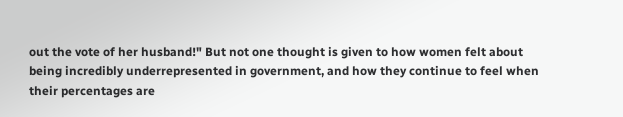out the vote of her husband!" But not one thought is given to how women felt about being incredibly underrepresented in government, and how they continue to feel when their percentages are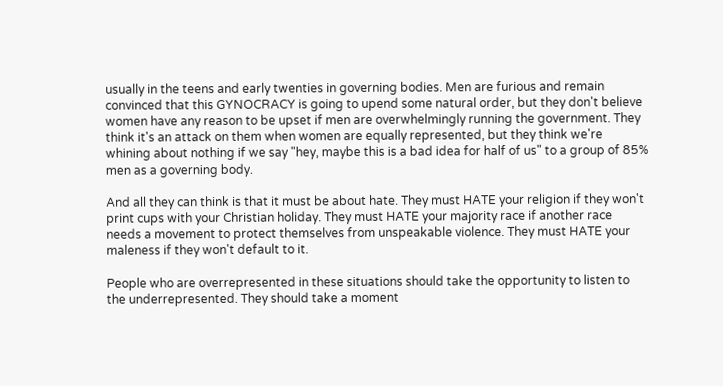usually in the teens and early twenties in governing bodies. Men are furious and remain convinced that this GYNOCRACY is going to upend some natural order, but they don't believe women have any reason to be upset if men are overwhelmingly running the government. They think it's an attack on them when women are equally represented, but they think we're whining about nothing if we say "hey, maybe this is a bad idea for half of us" to a group of 85% men as a governing body.

And all they can think is that it must be about hate. They must HATE your religion if they won't print cups with your Christian holiday. They must HATE your majority race if another race needs a movement to protect themselves from unspeakable violence. They must HATE your maleness if they won't default to it.

People who are overrepresented in these situations should take the opportunity to listen to the underrepresented. They should take a moment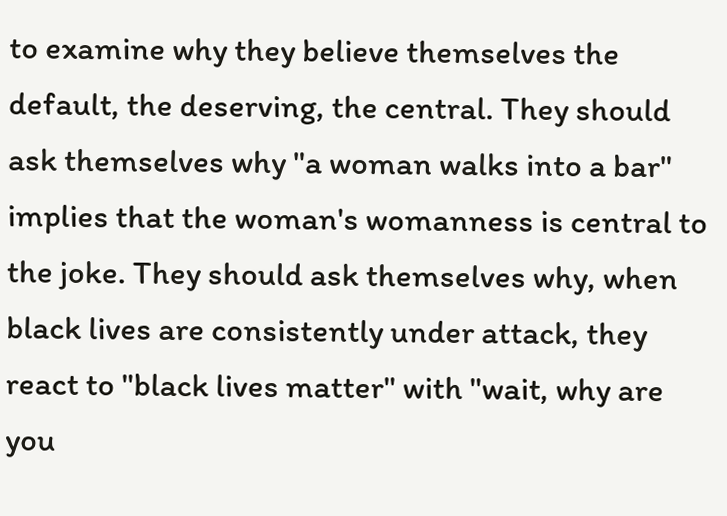to examine why they believe themselves the default, the deserving, the central. They should ask themselves why "a woman walks into a bar" implies that the woman's womanness is central to the joke. They should ask themselves why, when black lives are consistently under attack, they react to "black lives matter" with "wait, why are you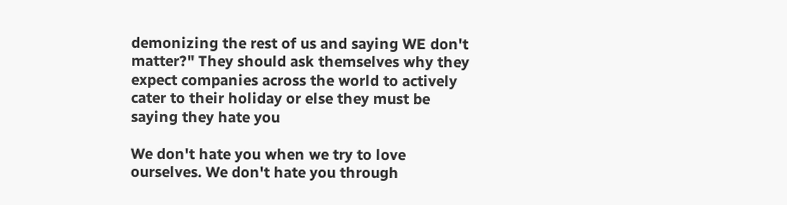demonizing the rest of us and saying WE don't matter?" They should ask themselves why they expect companies across the world to actively cater to their holiday or else they must be saying they hate you

We don't hate you when we try to love ourselves. We don't hate you through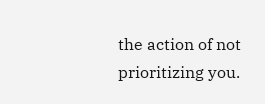the action of not prioritizing you.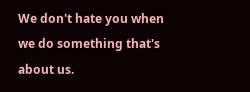We don't hate you when we do something that's about us.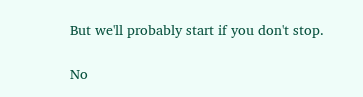But we'll probably start if you don't stop.

No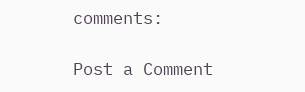comments:

Post a Comment